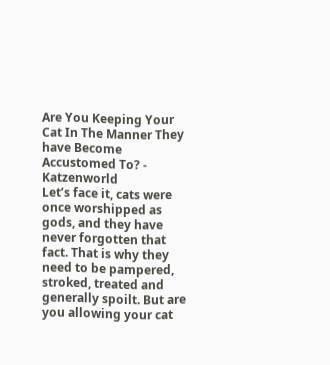Are You Keeping Your Cat In The Manner They have Become Accustomed To? - Katzenworld
Let’s face it, cats were once worshipped as gods, and they have never forgotten that fact. That is why they need to be pampered, stroked, treated and generally spoilt. But are you allowing your cat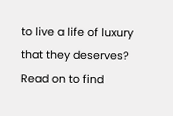to live a life of luxury that they deserves? Read on to find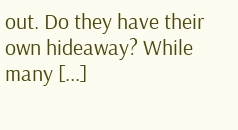out. Do they have their own hideaway? While many [...]